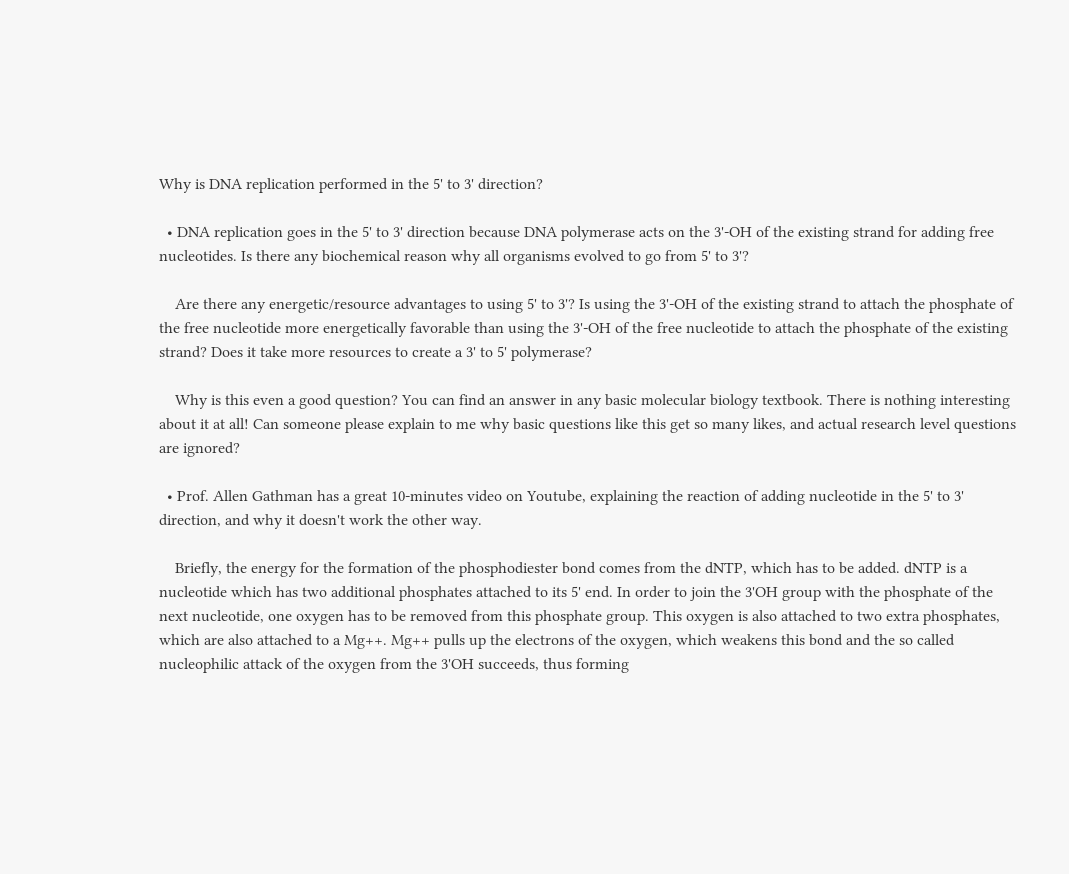Why is DNA replication performed in the 5' to 3' direction?

  • DNA replication goes in the 5' to 3' direction because DNA polymerase acts on the 3'-OH of the existing strand for adding free nucleotides. Is there any biochemical reason why all organisms evolved to go from 5' to 3'?

    Are there any energetic/resource advantages to using 5' to 3'? Is using the 3'-OH of the existing strand to attach the phosphate of the free nucleotide more energetically favorable than using the 3'-OH of the free nucleotide to attach the phosphate of the existing strand? Does it take more resources to create a 3' to 5' polymerase?

    Why is this even a good question? You can find an answer in any basic molecular biology textbook. There is nothing interesting about it at all! Can someone please explain to me why basic questions like this get so many likes, and actual research level questions are ignored?

  • Prof. Allen Gathman has a great 10-minutes video on Youtube, explaining the reaction of adding nucleotide in the 5' to 3' direction, and why it doesn't work the other way.

    Briefly, the energy for the formation of the phosphodiester bond comes from the dNTP, which has to be added. dNTP is a nucleotide which has two additional phosphates attached to its 5' end. In order to join the 3'OH group with the phosphate of the next nucleotide, one oxygen has to be removed from this phosphate group. This oxygen is also attached to two extra phosphates, which are also attached to a Mg++. Mg++ pulls up the electrons of the oxygen, which weakens this bond and the so called nucleophilic attack of the oxygen from the 3'OH succeeds, thus forming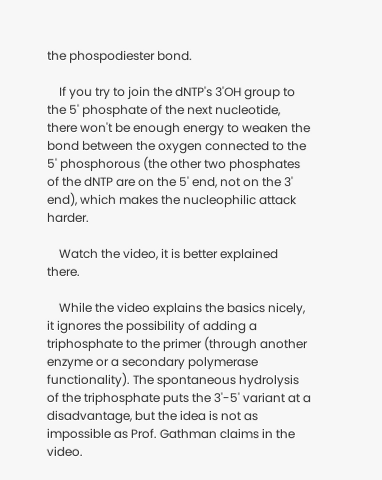the phospodiester bond.

    If you try to join the dNTP's 3'OH group to the 5' phosphate of the next nucleotide, there won't be enough energy to weaken the bond between the oxygen connected to the 5' phosphorous (the other two phosphates of the dNTP are on the 5' end, not on the 3' end), which makes the nucleophilic attack harder.

    Watch the video, it is better explained there.

    While the video explains the basics nicely, it ignores the possibility of adding a triphosphate to the primer (through another enzyme or a secondary polymerase functionality). The spontaneous hydrolysis of the triphosphate puts the 3'-5' variant at a disadvantage, but the idea is not as impossible as Prof. Gathman claims in the video.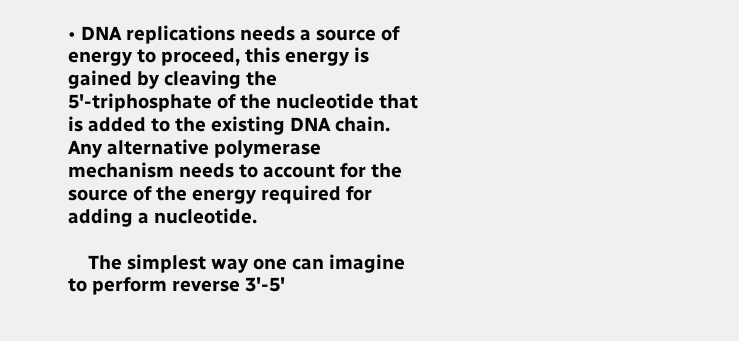• DNA replications needs a source of energy to proceed, this energy is gained by cleaving the 5'-triphosphate of the nucleotide that is added to the existing DNA chain. Any alternative polymerase mechanism needs to account for the source of the energy required for adding a nucleotide.

    The simplest way one can imagine to perform reverse 3'-5'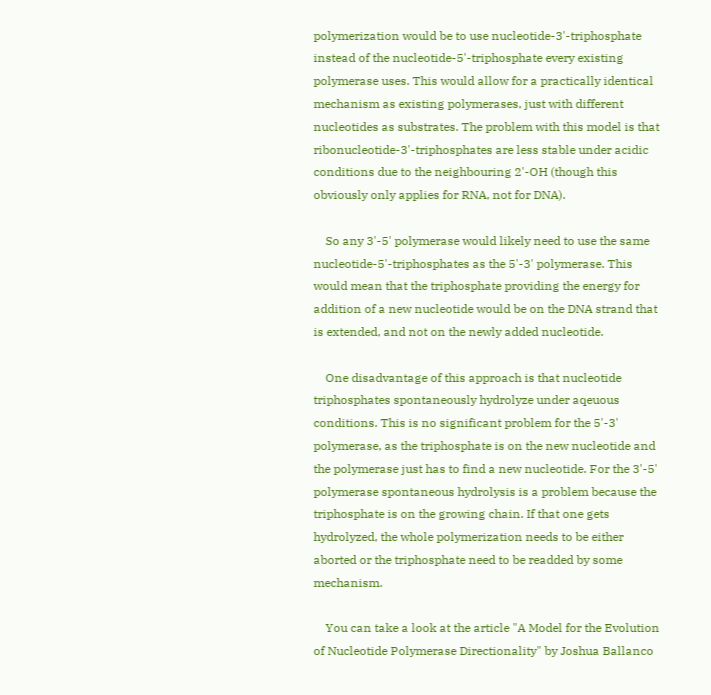polymerization would be to use nucleotide-3'-triphosphate instead of the nucleotide-5'-triphosphate every existing polymerase uses. This would allow for a practically identical mechanism as existing polymerases, just with different nucleotides as substrates. The problem with this model is that ribonucleotide-3'-triphosphates are less stable under acidic conditions due to the neighbouring 2'-OH (though this obviously only applies for RNA, not for DNA).

    So any 3'-5' polymerase would likely need to use the same nucleotide-5'-triphosphates as the 5'-3' polymerase. This would mean that the triphosphate providing the energy for addition of a new nucleotide would be on the DNA strand that is extended, and not on the newly added nucleotide.

    One disadvantage of this approach is that nucleotide triphosphates spontaneously hydrolyze under aqeuous conditions. This is no significant problem for the 5'-3' polymerase, as the triphosphate is on the new nucleotide and the polymerase just has to find a new nucleotide. For the 3'-5' polymerase spontaneous hydrolysis is a problem because the triphosphate is on the growing chain. If that one gets hydrolyzed, the whole polymerization needs to be either aborted or the triphosphate need to be readded by some mechanism.

    You can take a look at the article "A Model for the Evolution of Nucleotide Polymerase Directionality" by Joshua Ballanco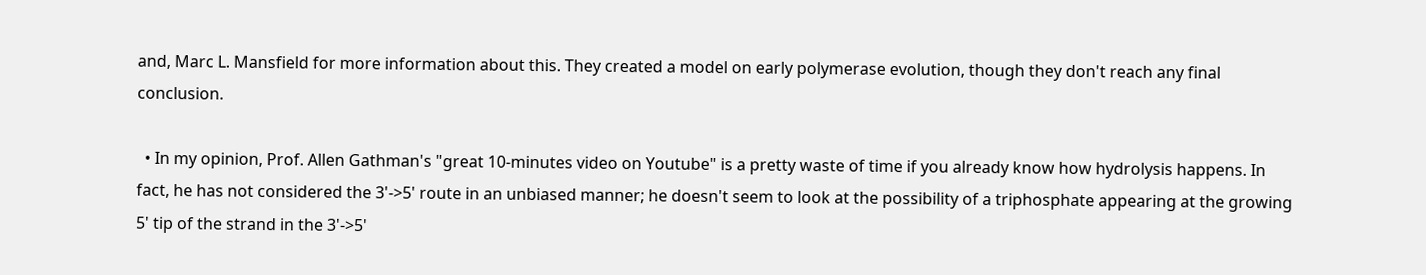and, Marc L. Mansfield for more information about this. They created a model on early polymerase evolution, though they don't reach any final conclusion.

  • In my opinion, Prof. Allen Gathman's "great 10-minutes video on Youtube" is a pretty waste of time if you already know how hydrolysis happens. In fact, he has not considered the 3'->5' route in an unbiased manner; he doesn't seem to look at the possibility of a triphosphate appearing at the growing 5' tip of the strand in the 3'->5'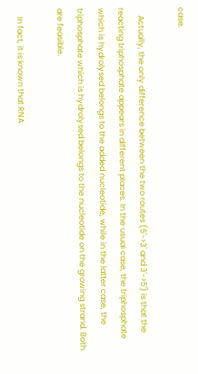case.

    Actually, the only difference between the two routes (5'->3' and 3'->5') is that the reacting triphosphate appears in different places. In the usual case, the triphosphate which is hydrolysed belongs to the added nucleotide, while in the latter case, the triphosphate which is hydrolysed belongs to the nucleotide on the growing strand. Both are feasible.

    In fact, it is known that RNA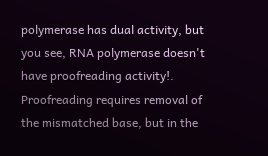polymerase has dual activity, but you see, RNA polymerase doesn't have proofreading activity!. Proofreading requires removal of the mismatched base, but in the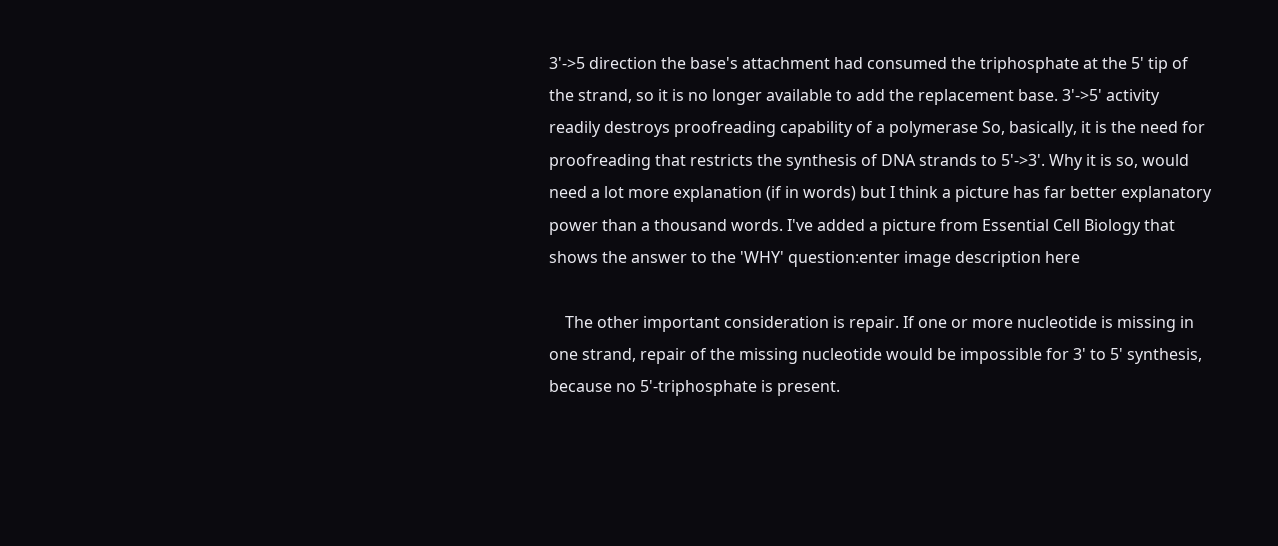3'->5 direction the base's attachment had consumed the triphosphate at the 5' tip of the strand, so it is no longer available to add the replacement base. 3'->5' activity readily destroys proofreading capability of a polymerase So, basically, it is the need for proofreading that restricts the synthesis of DNA strands to 5'->3'. Why it is so, would need a lot more explanation (if in words) but I think a picture has far better explanatory power than a thousand words. I've added a picture from Essential Cell Biology that shows the answer to the 'WHY' question:enter image description here

    The other important consideration is repair. If one or more nucleotide is missing in one strand, repair of the missing nucleotide would be impossible for 3' to 5' synthesis, because no 5'-triphosphate is present.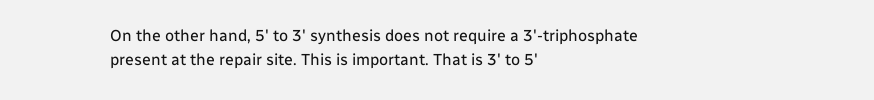On the other hand, 5' to 3' synthesis does not require a 3'-triphosphate present at the repair site. This is important. That is 3' to 5'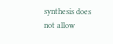synthesis does not allow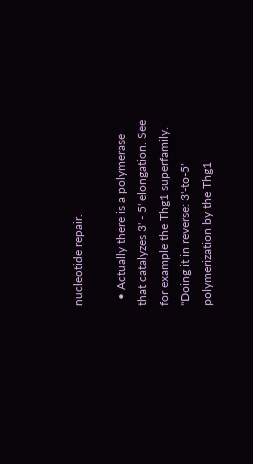nucleotide repair.

  • Actually there is a polymerase that catalyzes 3' - 5' elongation. See for example the Thg1 superfamily. "Doing it in reverse: 3'-to-5' polymerization by the Thg1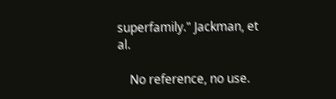superfamily." Jackman, et al.

    No reference, no use.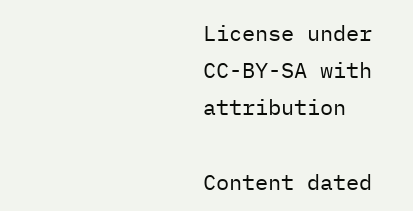License under CC-BY-SA with attribution

Content dated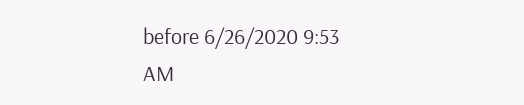before 6/26/2020 9:53 AM